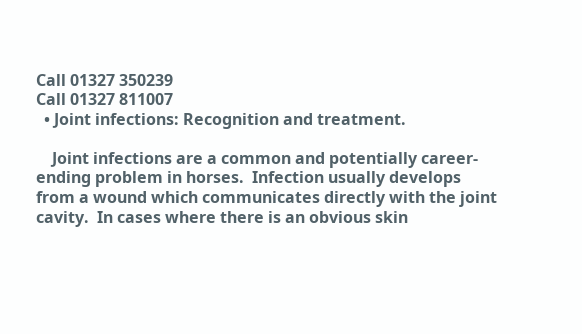Call 01327 350239
Call 01327 811007
  • Joint infections: Recognition and treatment.

    Joint infections are a common and potentially career-ending problem in horses.  Infection usually develops from a wound which communicates directly with the joint cavity.  In cases where there is an obvious skin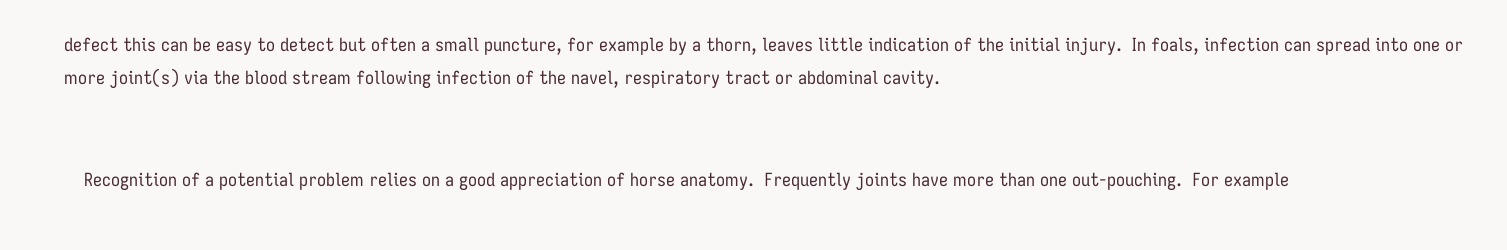defect this can be easy to detect but often a small puncture, for example by a thorn, leaves little indication of the initial injury.  In foals, infection can spread into one or more joint(s) via the blood stream following infection of the navel, respiratory tract or abdominal cavity.


    Recognition of a potential problem relies on a good appreciation of horse anatomy.  Frequently joints have more than one out-pouching.  For example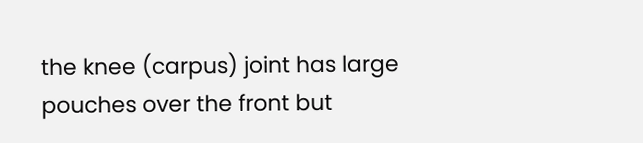the knee (carpus) joint has large pouches over the front but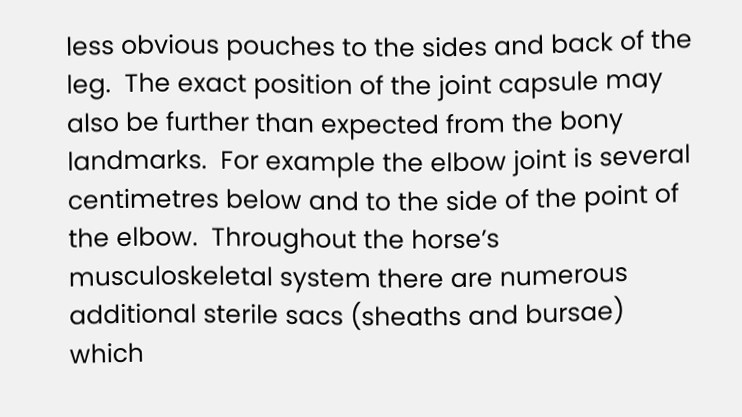less obvious pouches to the sides and back of the leg.  The exact position of the joint capsule may also be further than expected from the bony landmarks.  For example the elbow joint is several centimetres below and to the side of the point of the elbow.  Throughout the horse’s musculoskeletal system there are numerous additional sterile sacs (sheaths and bursae) which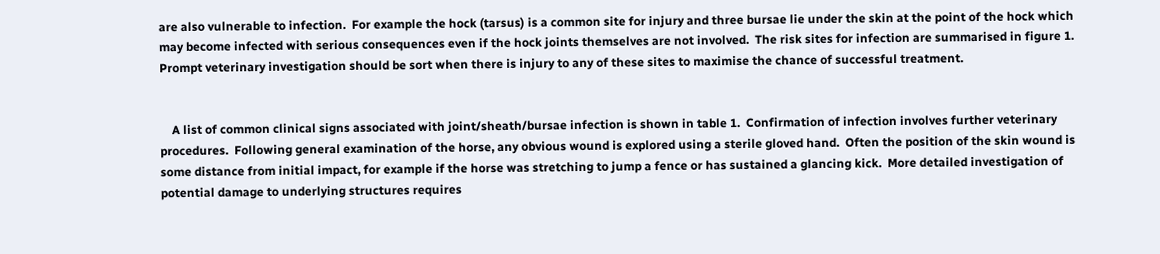are also vulnerable to infection.  For example the hock (tarsus) is a common site for injury and three bursae lie under the skin at the point of the hock which may become infected with serious consequences even if the hock joints themselves are not involved.  The risk sites for infection are summarised in figure 1.  Prompt veterinary investigation should be sort when there is injury to any of these sites to maximise the chance of successful treatment.


    A list of common clinical signs associated with joint/sheath/bursae infection is shown in table 1.  Confirmation of infection involves further veterinary procedures.  Following general examination of the horse, any obvious wound is explored using a sterile gloved hand.  Often the position of the skin wound is some distance from initial impact, for example if the horse was stretching to jump a fence or has sustained a glancing kick.  More detailed investigation of potential damage to underlying structures requires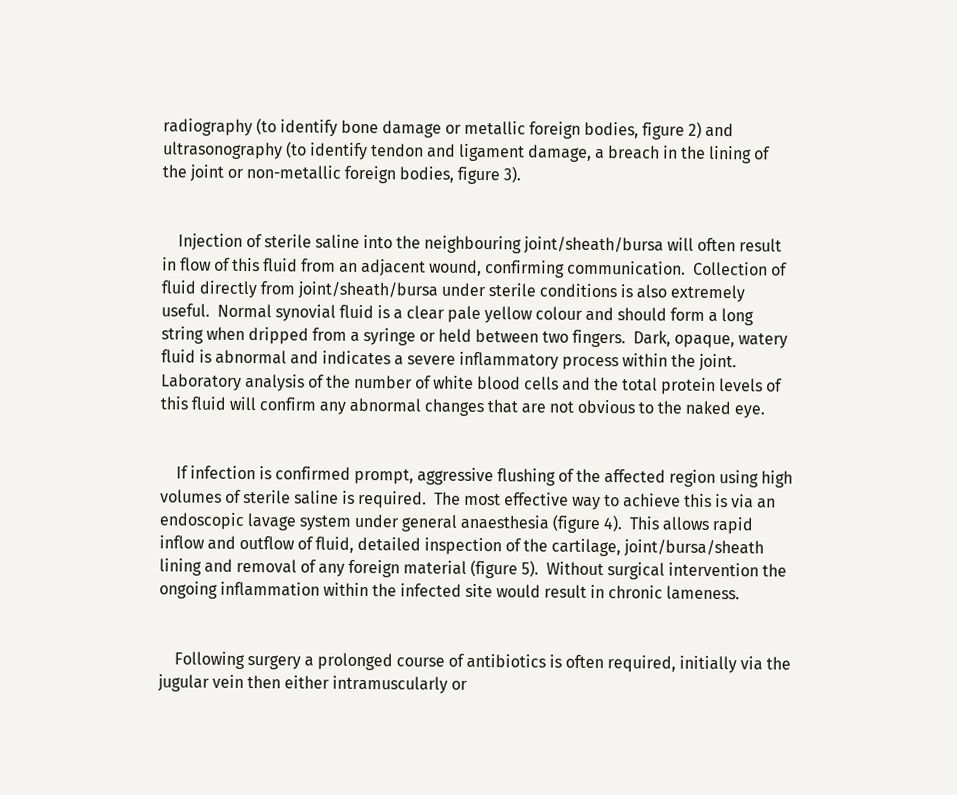radiography (to identify bone damage or metallic foreign bodies, figure 2) and ultrasonography (to identify tendon and ligament damage, a breach in the lining of the joint or non-metallic foreign bodies, figure 3).


    Injection of sterile saline into the neighbouring joint/sheath/bursa will often result in flow of this fluid from an adjacent wound, confirming communication.  Collection of fluid directly from joint/sheath/bursa under sterile conditions is also extremely useful.  Normal synovial fluid is a clear pale yellow colour and should form a long string when dripped from a syringe or held between two fingers.  Dark, opaque, watery fluid is abnormal and indicates a severe inflammatory process within the joint.  Laboratory analysis of the number of white blood cells and the total protein levels of this fluid will confirm any abnormal changes that are not obvious to the naked eye.


    If infection is confirmed prompt, aggressive flushing of the affected region using high volumes of sterile saline is required.  The most effective way to achieve this is via an endoscopic lavage system under general anaesthesia (figure 4).  This allows rapid inflow and outflow of fluid, detailed inspection of the cartilage, joint/bursa/sheath lining and removal of any foreign material (figure 5).  Without surgical intervention the ongoing inflammation within the infected site would result in chronic lameness.


    Following surgery a prolonged course of antibiotics is often required, initially via the jugular vein then either intramuscularly or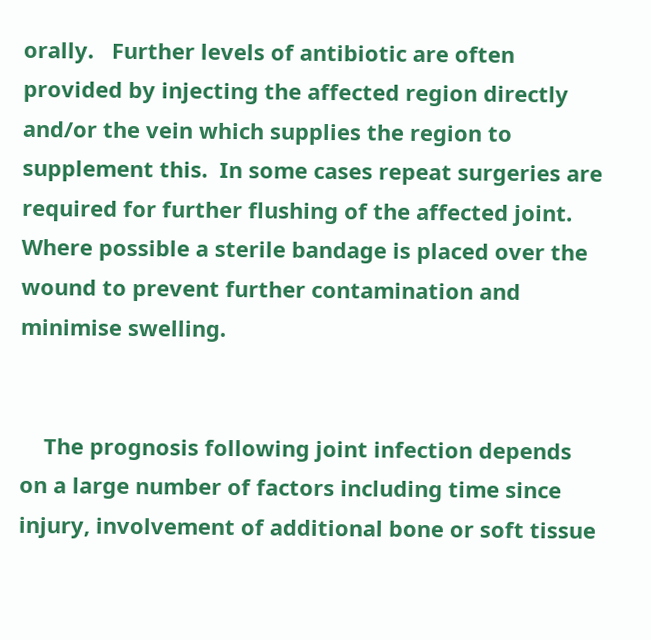orally.   Further levels of antibiotic are often provided by injecting the affected region directly and/or the vein which supplies the region to supplement this.  In some cases repeat surgeries are required for further flushing of the affected joint.  Where possible a sterile bandage is placed over the wound to prevent further contamination and minimise swelling.


    The prognosis following joint infection depends on a large number of factors including time since injury, involvement of additional bone or soft tissue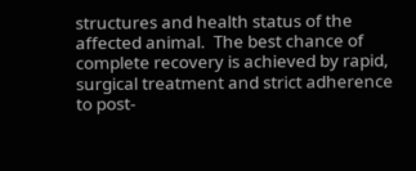structures and health status of the affected animal.  The best chance of complete recovery is achieved by rapid, surgical treatment and strict adherence to post-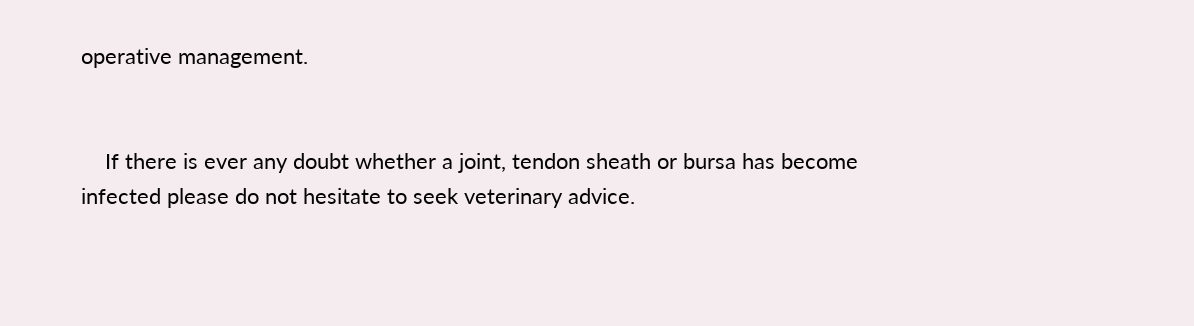operative management.


    If there is ever any doubt whether a joint, tendon sheath or bursa has become infected please do not hesitate to seek veterinary advice.